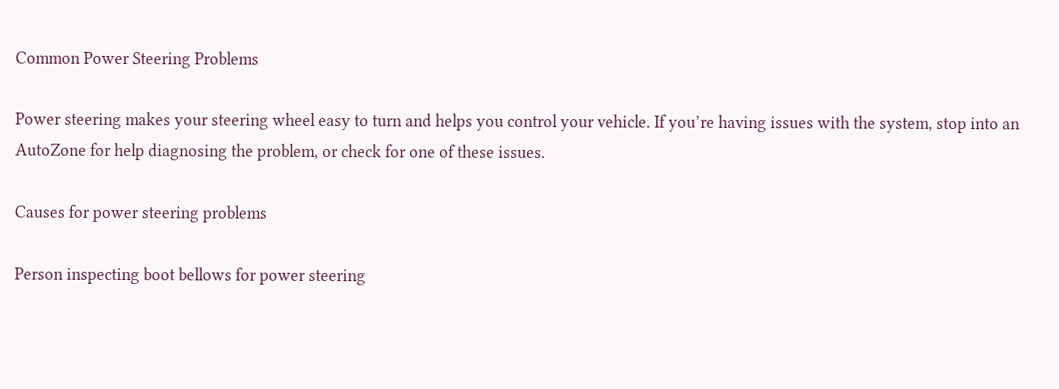Common Power Steering Problems

Power steering makes your steering wheel easy to turn and helps you control your vehicle. If you’re having issues with the system, stop into an AutoZone for help diagnosing the problem, or check for one of these issues.

Causes for power steering problems

Person inspecting boot bellows for power steering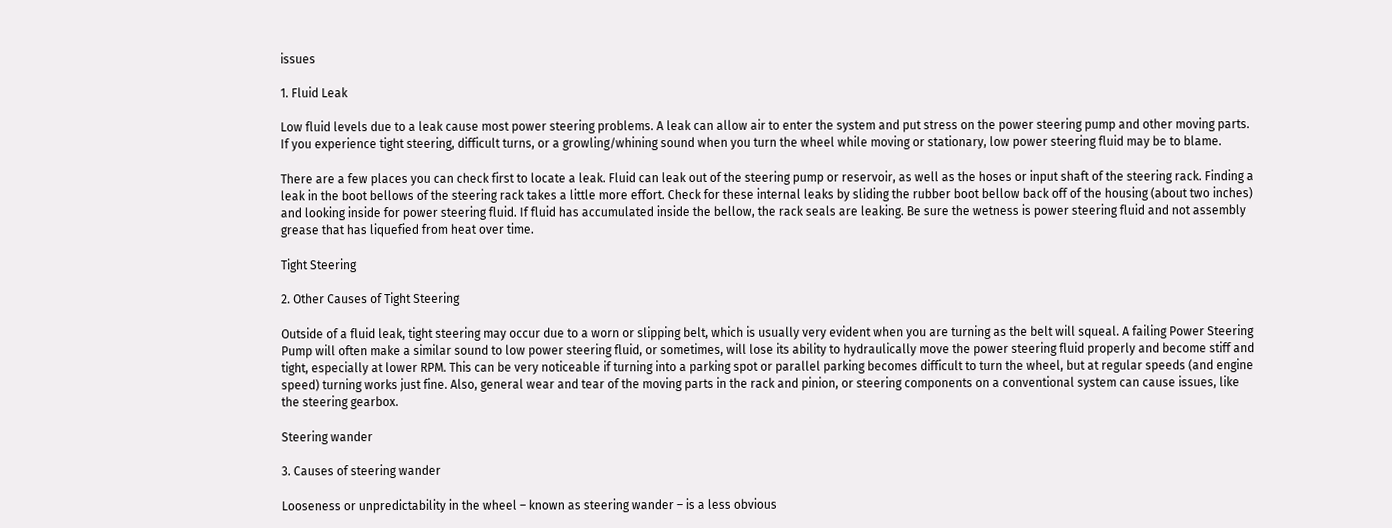issues

1. Fluid Leak

Low fluid levels due to a leak cause most power steering problems. A leak can allow air to enter the system and put stress on the power steering pump and other moving parts. If you experience tight steering, difficult turns, or a growling/whining sound when you turn the wheel while moving or stationary, low power steering fluid may be to blame.

There are a few places you can check first to locate a leak. Fluid can leak out of the steering pump or reservoir, as well as the hoses or input shaft of the steering rack. Finding a leak in the boot bellows of the steering rack takes a little more effort. Check for these internal leaks by sliding the rubber boot bellow back off of the housing (about two inches) and looking inside for power steering fluid. If fluid has accumulated inside the bellow, the rack seals are leaking. Be sure the wetness is power steering fluid and not assembly grease that has liquefied from heat over time.

Tight Steering

2. Other Causes of Tight Steering

Outside of a fluid leak, tight steering may occur due to a worn or slipping belt, which is usually very evident when you are turning as the belt will squeal. A failing Power Steering Pump will often make a similar sound to low power steering fluid, or sometimes, will lose its ability to hydraulically move the power steering fluid properly and become stiff and tight, especially at lower RPM. This can be very noticeable if turning into a parking spot or parallel parking becomes difficult to turn the wheel, but at regular speeds (and engine speed) turning works just fine. Also, general wear and tear of the moving parts in the rack and pinion, or steering components on a conventional system can cause issues, like the steering gearbox.

Steering wander

3. Causes of steering wander

Looseness or unpredictability in the wheel – known as steering wander – is a less obvious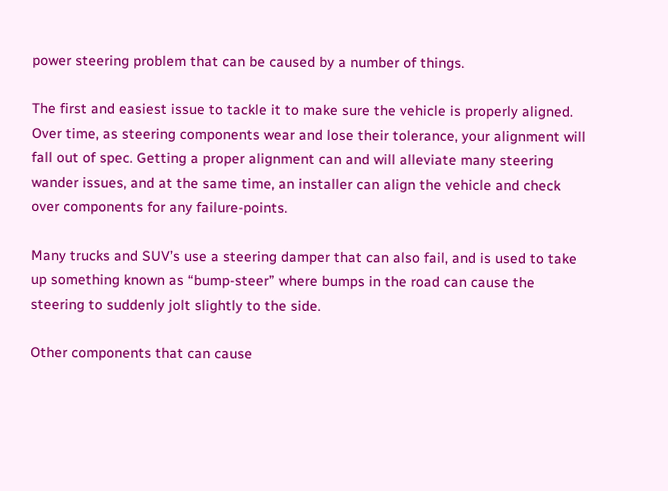power steering problem that can be caused by a number of things.

The first and easiest issue to tackle it to make sure the vehicle is properly aligned. Over time, as steering components wear and lose their tolerance, your alignment will fall out of spec. Getting a proper alignment can and will alleviate many steering wander issues, and at the same time, an installer can align the vehicle and check over components for any failure-points.

Many trucks and SUV’s use a steering damper that can also fail, and is used to take up something known as “bump-steer” where bumps in the road can cause the steering to suddenly jolt slightly to the side.

Other components that can cause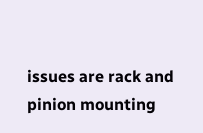issues are rack and pinion mounting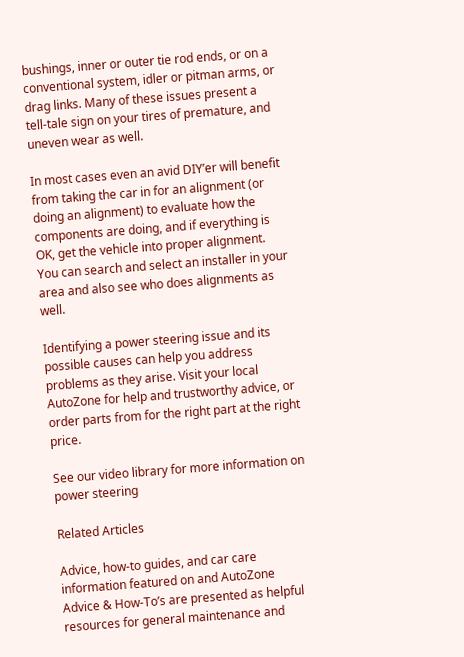bushings, inner or outer tie rod ends, or on a conventional system, idler or pitman arms, or drag links. Many of these issues present a tell-tale sign on your tires of premature, and uneven wear as well.

In most cases even an avid DIY’er will benefit from taking the car in for an alignment (or doing an alignment) to evaluate how the components are doing, and if everything is OK, get the vehicle into proper alignment. You can search and select an installer in your area and also see who does alignments as well.

Identifying a power steering issue and its possible causes can help you address problems as they arise. Visit your local AutoZone for help and trustworthy advice, or order parts from for the right part at the right price.

See our video library for more information on power steering

Related Articles

Advice, how-to guides, and car care information featured on and AutoZone Advice & How-To’s are presented as helpful resources for general maintenance and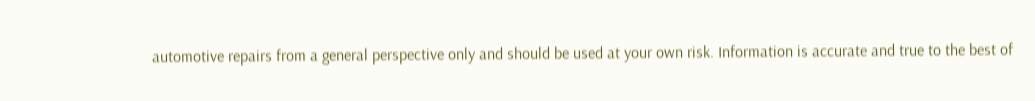automotive repairs from a general perspective only and should be used at your own risk. Information is accurate and true to the best of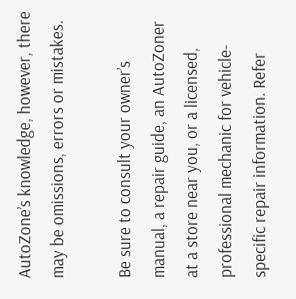AutoZone’s knowledge, however, there may be omissions, errors or mistakes.

Be sure to consult your owner’s manual, a repair guide, an AutoZoner at a store near you, or a licensed, professional mechanic for vehicle-specific repair information. Refer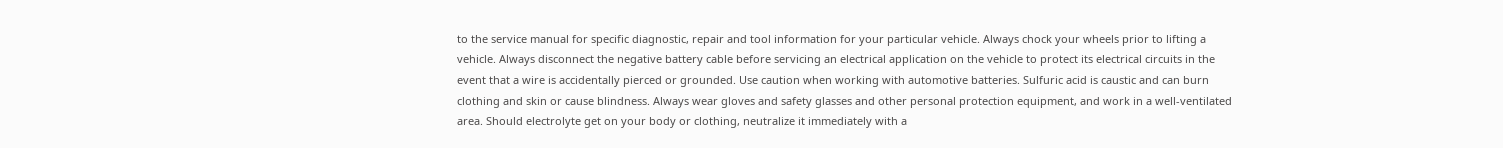to the service manual for specific diagnostic, repair and tool information for your particular vehicle. Always chock your wheels prior to lifting a vehicle. Always disconnect the negative battery cable before servicing an electrical application on the vehicle to protect its electrical circuits in the event that a wire is accidentally pierced or grounded. Use caution when working with automotive batteries. Sulfuric acid is caustic and can burn clothing and skin or cause blindness. Always wear gloves and safety glasses and other personal protection equipment, and work in a well-ventilated area. Should electrolyte get on your body or clothing, neutralize it immediately with a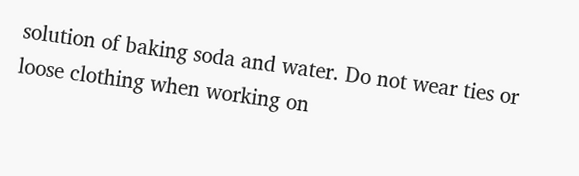solution of baking soda and water. Do not wear ties or loose clothing when working on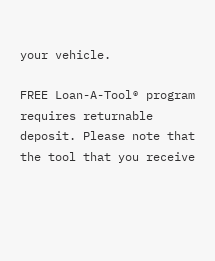your vehicle.

FREE Loan-A-Tool® program requires returnable deposit. Please note that the tool that you receive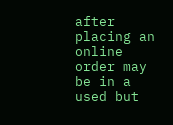after placing an online order may be in a used but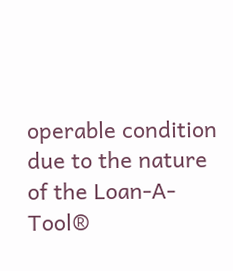operable condition due to the nature of the Loan-A-Tool®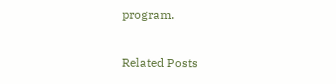program.

Related Posts